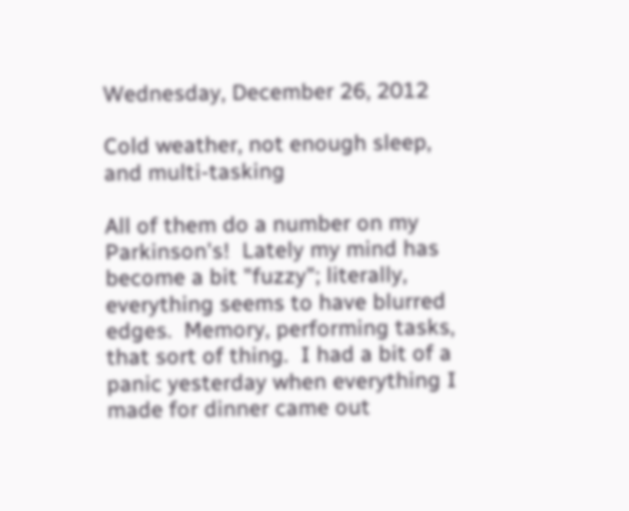Wednesday, December 26, 2012

Cold weather, not enough sleep, and multi-tasking

All of them do a number on my Parkinson's!  Lately my mind has become a bit "fuzzy"; literally, everything seems to have blurred edges.  Memory, performing tasks, that sort of thing.  I had a bit of a panic yesterday when everything I made for dinner came out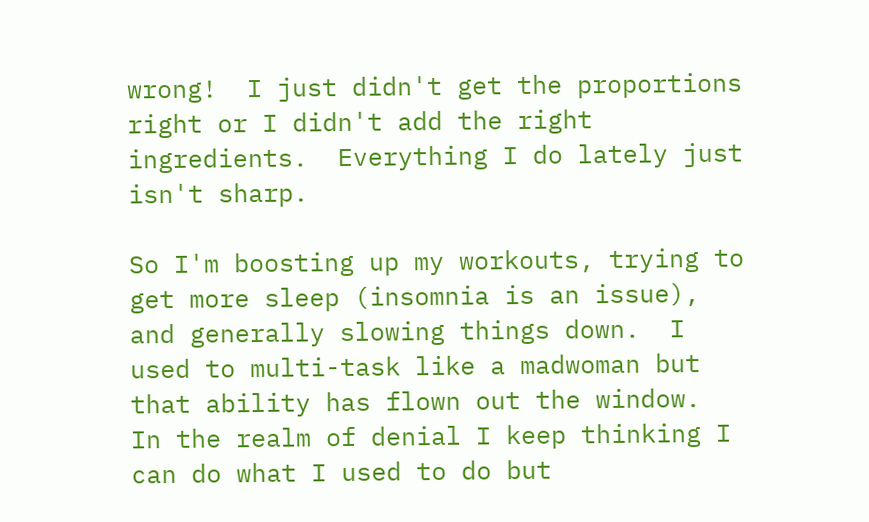wrong!  I just didn't get the proportions right or I didn't add the right ingredients.  Everything I do lately just isn't sharp.

So I'm boosting up my workouts, trying to get more sleep (insomnia is an issue), and generally slowing things down.  I used to multi-task like a madwoman but that ability has flown out the window.  In the realm of denial I keep thinking I can do what I used to do but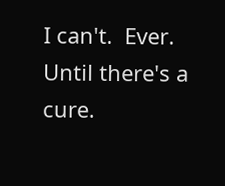I can't.  Ever.  Until there's a cure.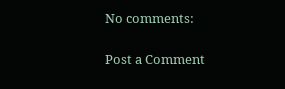No comments:

Post a Comment